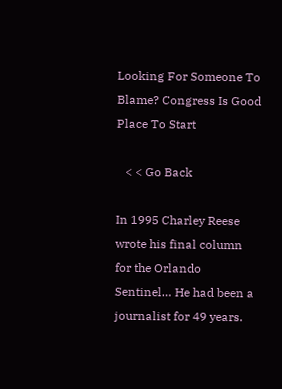Looking For Someone To Blame? Congress Is Good Place To Start

   < < Go Back

In 1995 Charley Reese wrote his final column for the Orlando Sentinel… He had been a journalist for 49 years.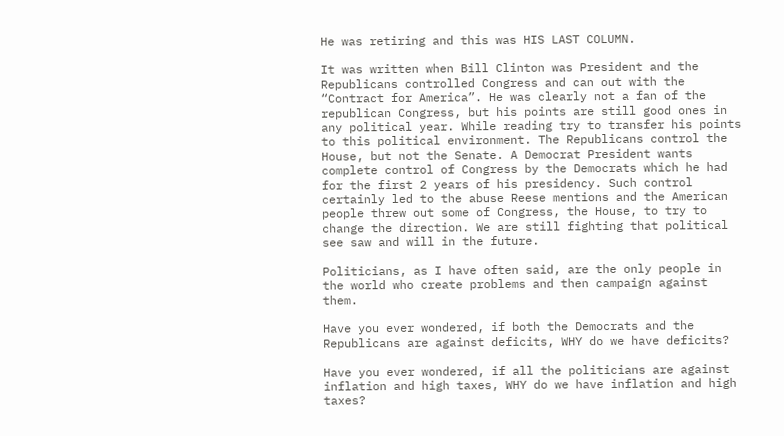He was retiring and this was HIS LAST COLUMN.

It was written when Bill Clinton was President and the Republicans controlled Congress and can out with the “Contract for America”. He was clearly not a fan of the republican Congress, but his points are still good ones in any political year. While reading try to transfer his points to this political environment. The Republicans control the House, but not the Senate. A Democrat President wants complete control of Congress by the Democrats which he had for the first 2 years of his presidency. Such control certainly led to the abuse Reese mentions and the American people threw out some of Congress, the House, to try to change the direction. We are still fighting that political see saw and will in the future.

Politicians, as I have often said, are the only people in the world who create problems and then campaign against them.

Have you ever wondered, if both the Democrats and the Republicans are against deficits, WHY do we have deficits?

Have you ever wondered, if all the politicians are against inflation and high taxes, WHY do we have inflation and high taxes?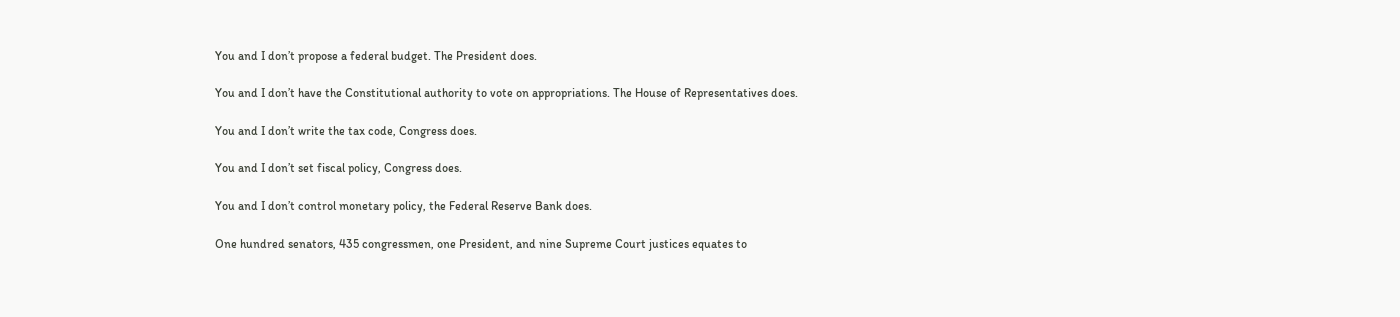You and I don’t propose a federal budget. The President does.

You and I don’t have the Constitutional authority to vote on appropriations. The House of Representatives does.

You and I don’t write the tax code, Congress does.

You and I don’t set fiscal policy, Congress does.

You and I don’t control monetary policy, the Federal Reserve Bank does.

One hundred senators, 435 congressmen, one President, and nine Supreme Court justices equates to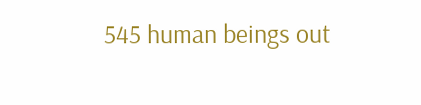545 human beings out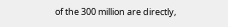of the 300 million are directly,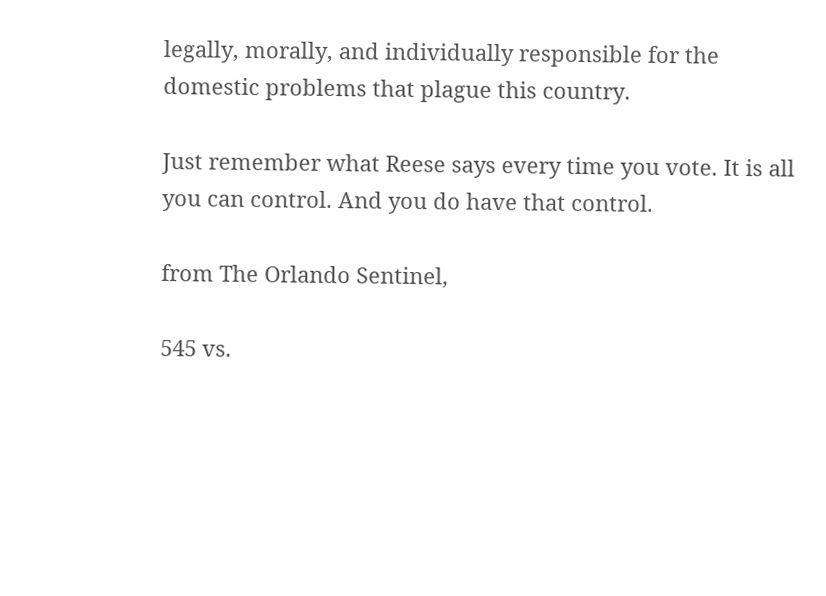legally, morally, and individually responsible for the domestic problems that plague this country.

Just remember what Reese says every time you vote. It is all you can control. And you do have that control.

from The Orlando Sentinel,

545 vs.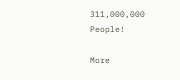311,000,000 People!

More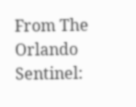From The Orlando Sentinel: